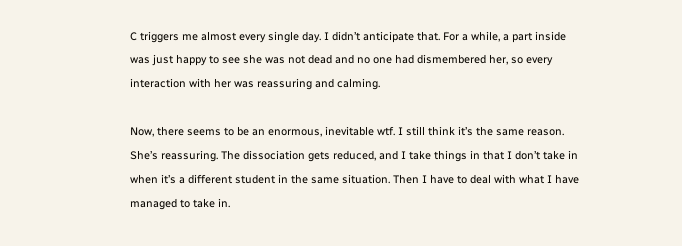C triggers me almost every single day. I didn’t anticipate that. For a while, a part inside was just happy to see she was not dead and no one had dismembered her, so every interaction with her was reassuring and calming.

Now, there seems to be an enormous, inevitable wtf. I still think it’s the same reason. She’s reassuring. The dissociation gets reduced, and I take things in that I don’t take in when it’s a different student in the same situation. Then I have to deal with what I have managed to take in.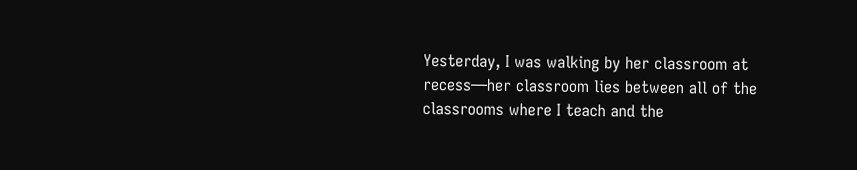Yesterday, I was walking by her classroom at recess—her classroom lies between all of the classrooms where I teach and the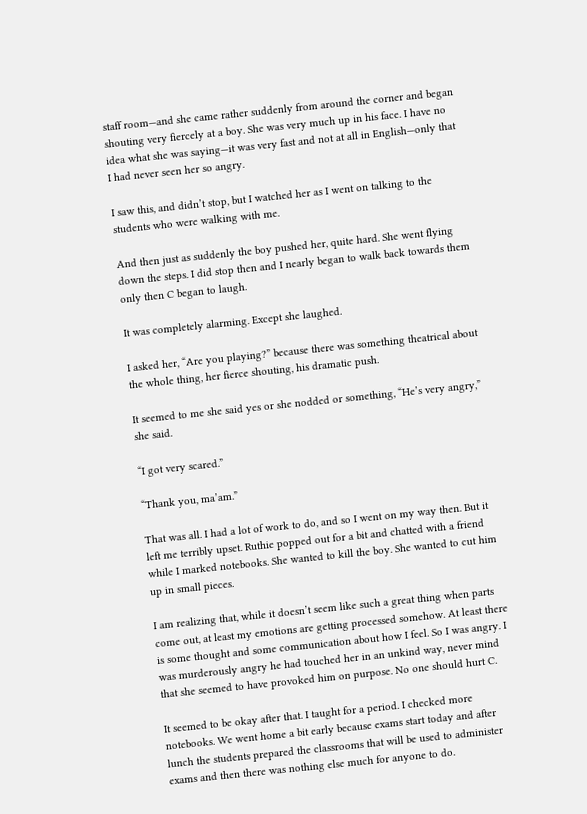staff room—and she came rather suddenly from around the corner and began shouting very fiercely at a boy. She was very much up in his face. I have no idea what she was saying—it was very fast and not at all in English—only that I had never seen her so angry.

I saw this, and didn’t stop, but I watched her as I went on talking to the students who were walking with me.

And then just as suddenly the boy pushed her, quite hard. She went flying down the steps. I did stop then and I nearly began to walk back towards them only then C began to laugh.

It was completely alarming. Except she laughed.

I asked her, “Are you playing?” because there was something theatrical about the whole thing, her fierce shouting, his dramatic push.

It seemed to me she said yes or she nodded or something, “He’s very angry,” she said.

“I got very scared.”

“Thank you, ma’am.”

That was all. I had a lot of work to do, and so I went on my way then. But it left me terribly upset. Ruthie popped out for a bit and chatted with a friend while I marked notebooks. She wanted to kill the boy. She wanted to cut him up in small pieces.

I am realizing that, while it doesn’t seem like such a great thing when parts come out, at least my emotions are getting processed somehow. At least there is some thought and some communication about how I feel. So I was angry. I was murderously angry he had touched her in an unkind way, never mind that she seemed to have provoked him on purpose. No one should hurt C.

It seemed to be okay after that. I taught for a period. I checked more notebooks. We went home a bit early because exams start today and after lunch the students prepared the classrooms that will be used to administer exams and then there was nothing else much for anyone to do.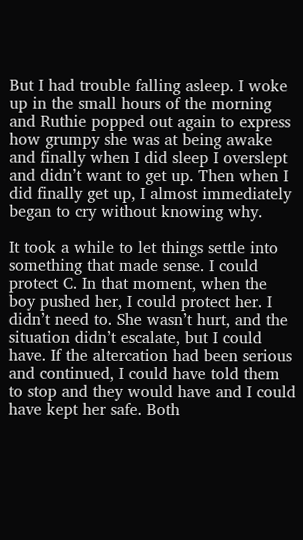But I had trouble falling asleep. I woke up in the small hours of the morning and Ruthie popped out again to express how grumpy she was at being awake and finally when I did sleep I overslept and didn’t want to get up. Then when I did finally get up, I almost immediately began to cry without knowing why.

It took a while to let things settle into something that made sense. I could protect C. In that moment, when the boy pushed her, I could protect her. I didn’t need to. She wasn’t hurt, and the situation didn’t escalate, but I could have. If the altercation had been serious and continued, I could have told them to stop and they would have and I could have kept her safe. Both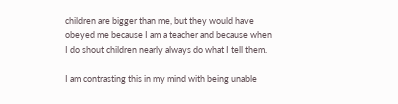children are bigger than me, but they would have obeyed me because I am a teacher and because when I do shout children nearly always do what I tell them.

I am contrasting this in my mind with being unable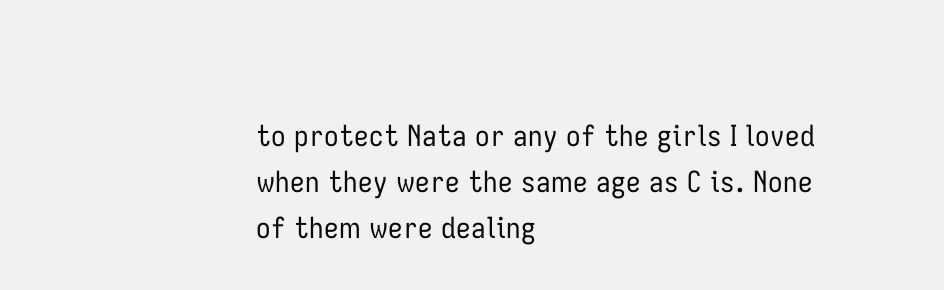to protect Nata or any of the girls I loved when they were the same age as C is. None of them were dealing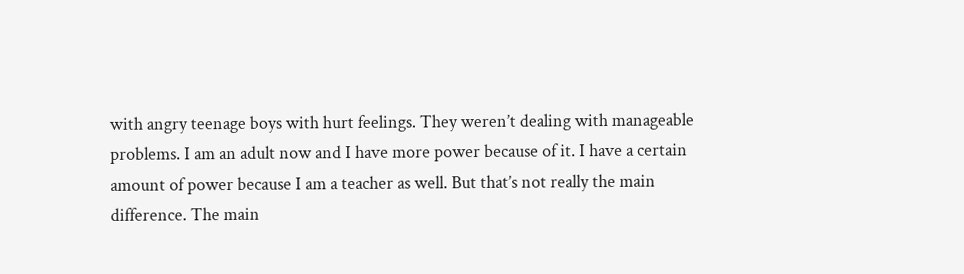with angry teenage boys with hurt feelings. They weren’t dealing with manageable problems. I am an adult now and I have more power because of it. I have a certain amount of power because I am a teacher as well. But that’s not really the main difference. The main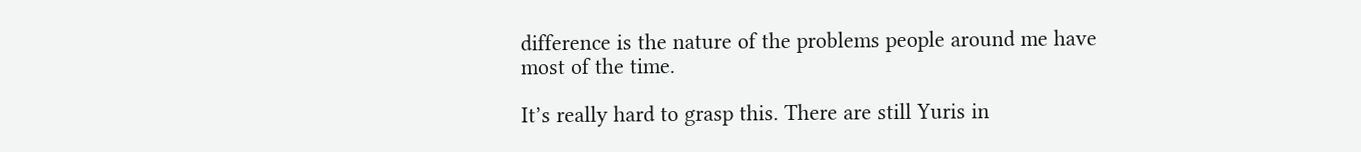difference is the nature of the problems people around me have most of the time.

It’s really hard to grasp this. There are still Yuris in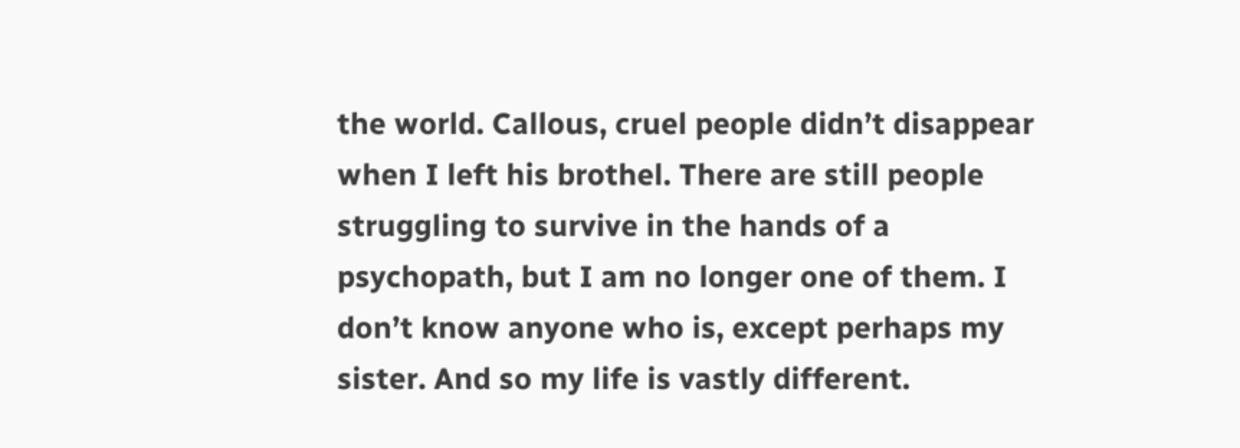the world. Callous, cruel people didn’t disappear when I left his brothel. There are still people struggling to survive in the hands of a psychopath, but I am no longer one of them. I don’t know anyone who is, except perhaps my sister. And so my life is vastly different.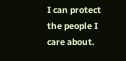I can protect the people I care about.